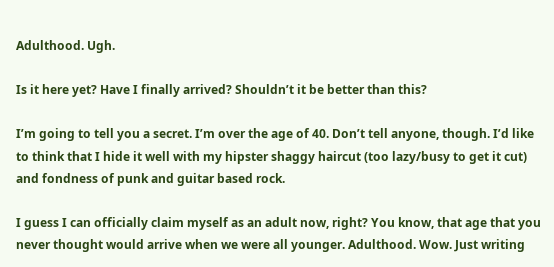Adulthood. Ugh.

Is it here yet? Have I finally arrived? Shouldn’t it be better than this?

I’m going to tell you a secret. I’m over the age of 40. Don’t tell anyone, though. I’d like to think that I hide it well with my hipster shaggy haircut (too lazy/busy to get it cut) and fondness of punk and guitar based rock.

I guess I can officially claim myself as an adult now, right? You know, that age that you never thought would arrive when we were all younger. Adulthood. Wow. Just writing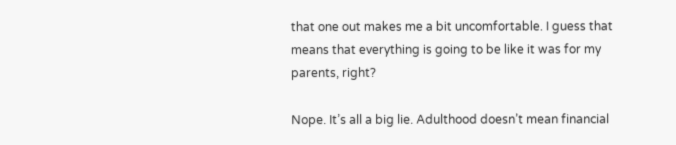that one out makes me a bit uncomfortable. I guess that means that everything is going to be like it was for my parents, right?

Nope. It’s all a big lie. Adulthood doesn’t mean financial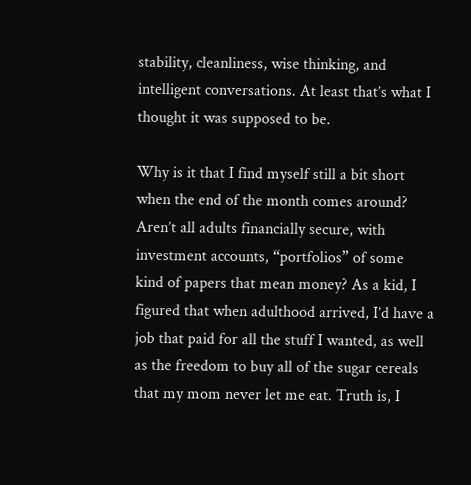stability, cleanliness, wise thinking, and intelligent conversations. At least that’s what I thought it was supposed to be.

Why is it that I find myself still a bit short when the end of the month comes around? Aren’t all adults financially secure, with investment accounts, “portfolios” of some kind of papers that mean money? As a kid, I figured that when adulthood arrived, I’d have a job that paid for all the stuff I wanted, as well as the freedom to buy all of the sugar cereals that my mom never let me eat. Truth is, I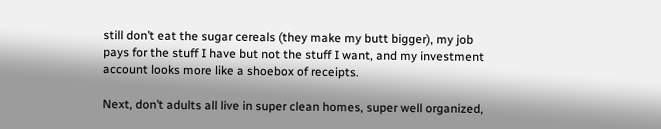still don’t eat the sugar cereals (they make my butt bigger), my job pays for the stuff I have but not the stuff I want, and my investment account looks more like a shoebox of receipts.

Next, don’t adults all live in super clean homes, super well organized,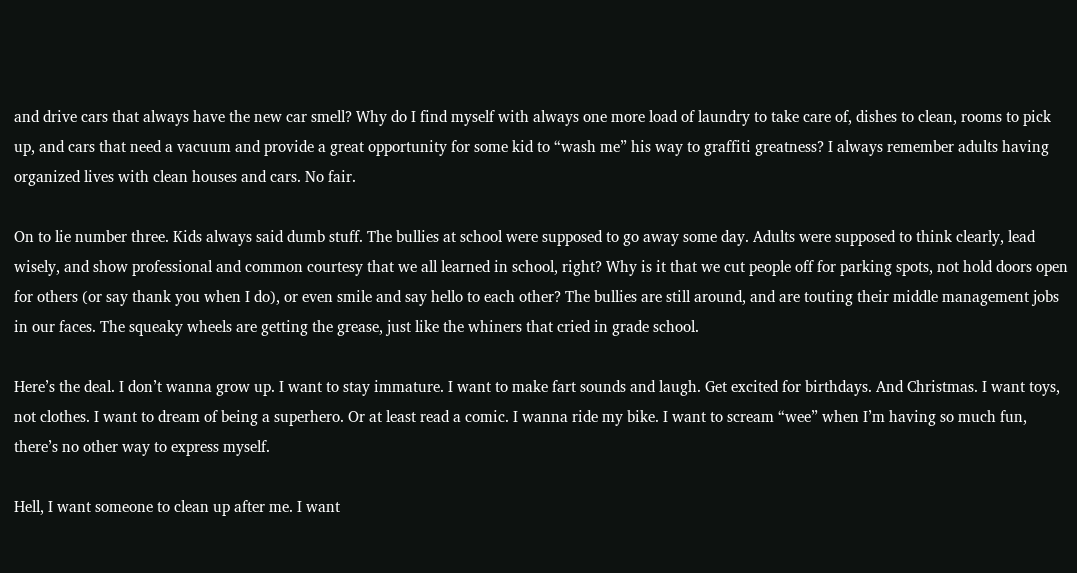and drive cars that always have the new car smell? Why do I find myself with always one more load of laundry to take care of, dishes to clean, rooms to pick up, and cars that need a vacuum and provide a great opportunity for some kid to “wash me” his way to graffiti greatness? I always remember adults having organized lives with clean houses and cars. No fair.

On to lie number three. Kids always said dumb stuff. The bullies at school were supposed to go away some day. Adults were supposed to think clearly, lead wisely, and show professional and common courtesy that we all learned in school, right? Why is it that we cut people off for parking spots, not hold doors open for others (or say thank you when I do), or even smile and say hello to each other? The bullies are still around, and are touting their middle management jobs in our faces. The squeaky wheels are getting the grease, just like the whiners that cried in grade school.

Here’s the deal. I don’t wanna grow up. I want to stay immature. I want to make fart sounds and laugh. Get excited for birthdays. And Christmas. I want toys, not clothes. I want to dream of being a superhero. Or at least read a comic. I wanna ride my bike. I want to scream “wee” when I’m having so much fun, there’s no other way to express myself.

Hell, I want someone to clean up after me. I want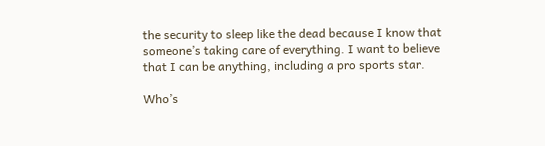the security to sleep like the dead because I know that someone’s taking care of everything. I want to believe that I can be anything, including a pro sports star.

Who’s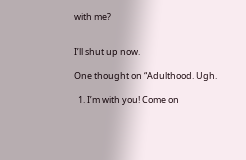with me?


I’ll shut up now.

One thought on “Adulthood. Ugh.

  1. I’m with you! Come on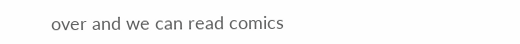over and we can read comics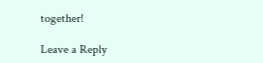together!

Leave a Reply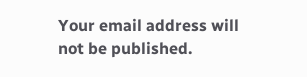Your email address will not be published.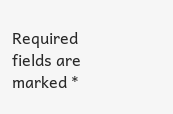Required fields are marked *